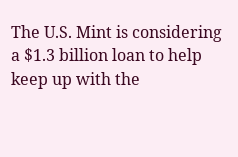The U.S. Mint is considering a $1.3 billion loan to help keep up with the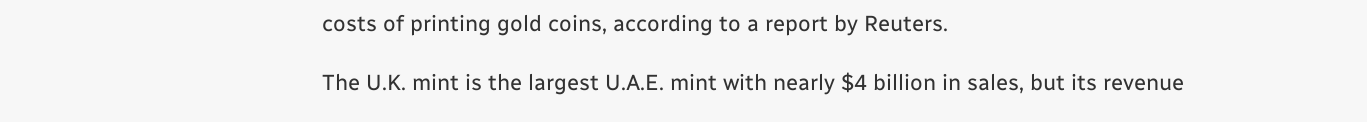costs of printing gold coins, according to a report by Reuters.

The U.K. mint is the largest U.A.E. mint with nearly $4 billion in sales, but its revenue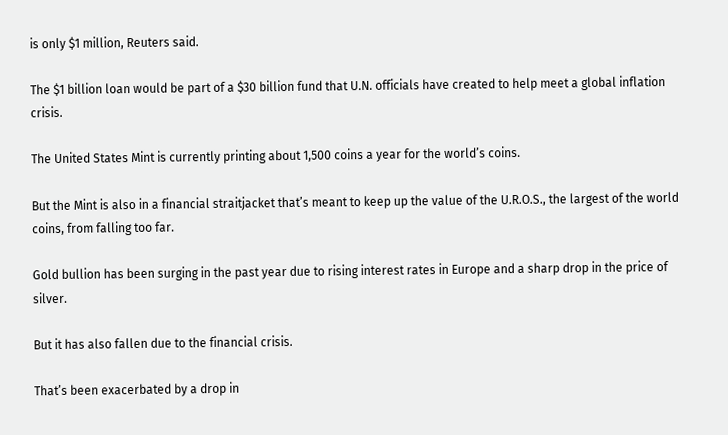is only $1 million, Reuters said.

The $1 billion loan would be part of a $30 billion fund that U.N. officials have created to help meet a global inflation crisis.

The United States Mint is currently printing about 1,500 coins a year for the world’s coins.

But the Mint is also in a financial straitjacket that’s meant to keep up the value of the U.R.O.S., the largest of the world coins, from falling too far.

Gold bullion has been surging in the past year due to rising interest rates in Europe and a sharp drop in the price of silver.

But it has also fallen due to the financial crisis.

That’s been exacerbated by a drop in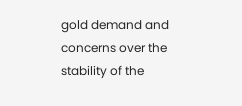gold demand and concerns over the stability of the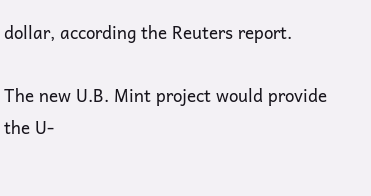dollar, according the Reuters report.

The new U.B. Mint project would provide the U-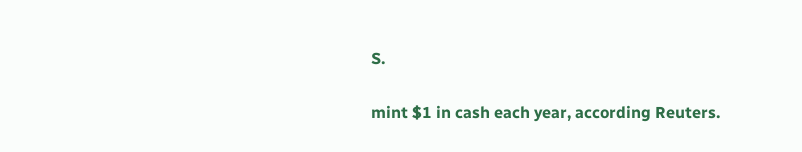S.

mint $1 in cash each year, according Reuters.